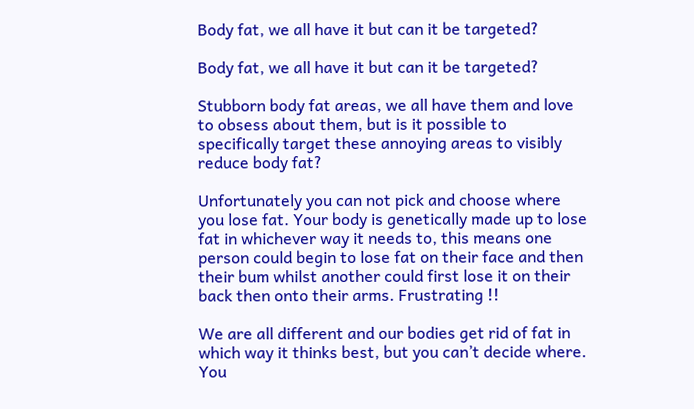Body fat, we all have it but can it be targeted?

Body fat, we all have it but can it be targeted?

Stubborn body fat areas, we all have them and love to obsess about them, but is it possible to specifically target these annoying areas to visibly reduce body fat?

Unfortunately you can not pick and choose where you lose fat. Your body is genetically made up to lose fat in whichever way it needs to, this means one person could begin to lose fat on their face and then their bum whilst another could first lose it on their back then onto their arms. Frustrating !!

We are all different and our bodies get rid of fat in which way it thinks best, but you can’t decide where. You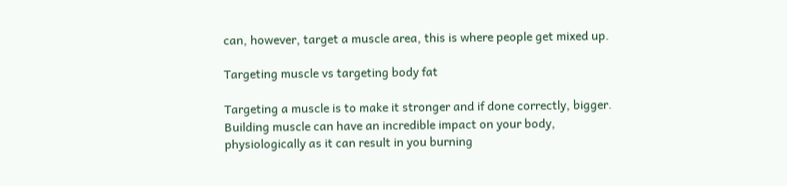can, however, target a muscle area, this is where people get mixed up.

Targeting muscle vs targeting body fat

Targeting a muscle is to make it stronger and if done correctly, bigger. Building muscle can have an incredible impact on your body, physiologically as it can result in you burning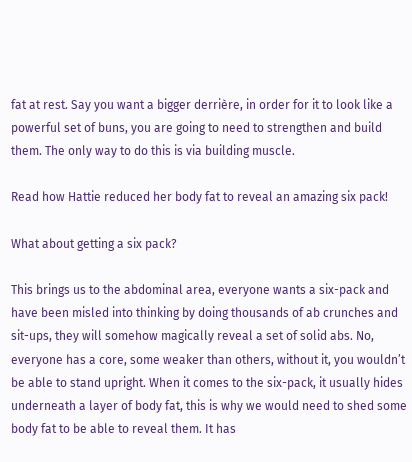fat at rest. Say you want a bigger derrière, in order for it to look like a powerful set of buns, you are going to need to strengthen and build them. The only way to do this is via building muscle.

Read how Hattie reduced her body fat to reveal an amazing six pack!

What about getting a six pack?

This brings us to the abdominal area, everyone wants a six-pack and have been misled into thinking by doing thousands of ab crunches and sit-ups, they will somehow magically reveal a set of solid abs. No, everyone has a core, some weaker than others, without it, you wouldn’t be able to stand upright. When it comes to the six-pack, it usually hides underneath a layer of body fat, this is why we would need to shed some body fat to be able to reveal them. It has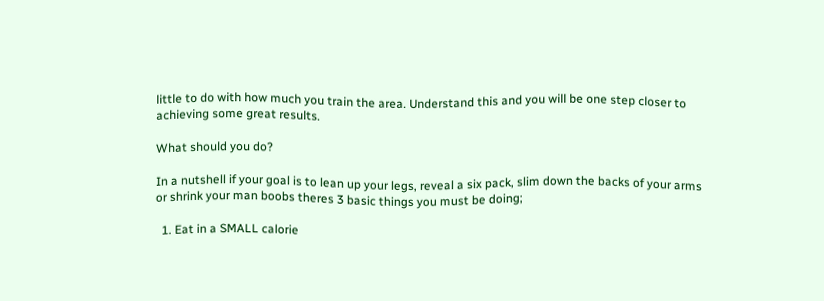little to do with how much you train the area. Understand this and you will be one step closer to achieving some great results.

What should you do?

In a nutshell if your goal is to lean up your legs, reveal a six pack, slim down the backs of your arms or shrink your man boobs theres 3 basic things you must be doing;

  1. Eat in a SMALL calorie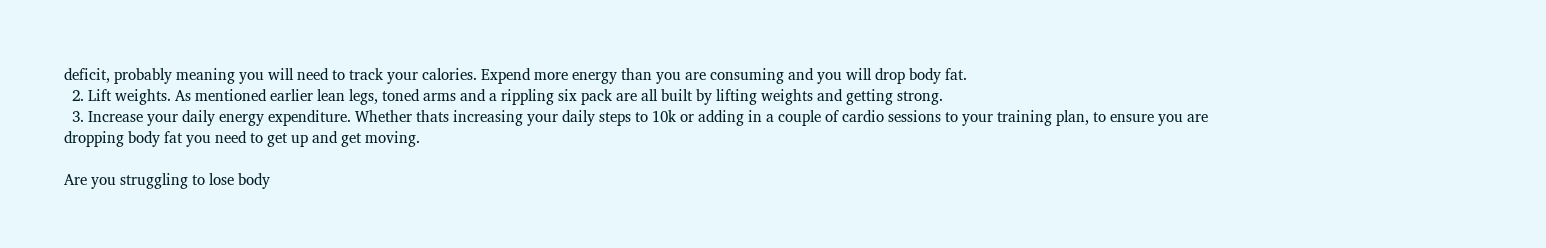deficit, probably meaning you will need to track your calories. Expend more energy than you are consuming and you will drop body fat.
  2. Lift weights. As mentioned earlier lean legs, toned arms and a rippling six pack are all built by lifting weights and getting strong.
  3. Increase your daily energy expenditure. Whether thats increasing your daily steps to 10k or adding in a couple of cardio sessions to your training plan, to ensure you are dropping body fat you need to get up and get moving.

Are you struggling to lose body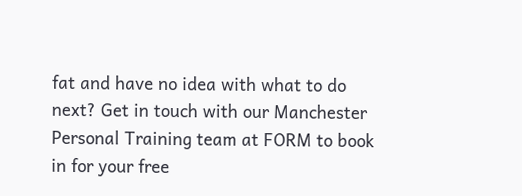fat and have no idea with what to do next? Get in touch with our Manchester Personal Training team at FORM to book in for your free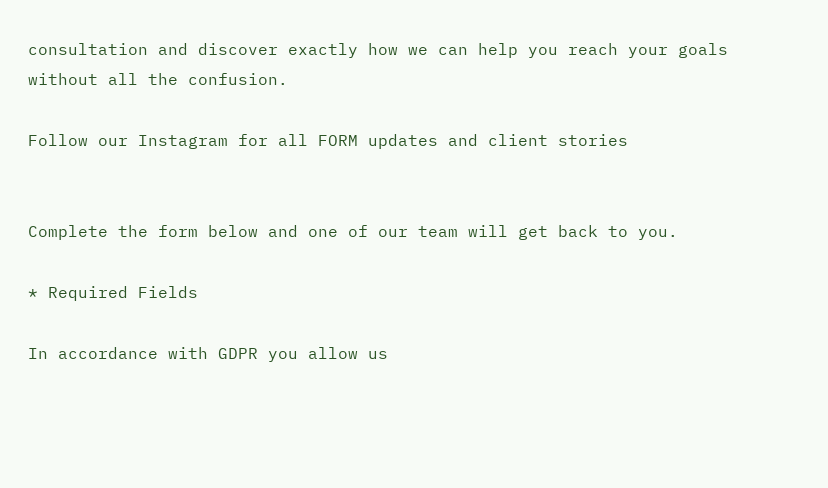consultation and discover exactly how we can help you reach your goals without all the confusion.

Follow our Instagram for all FORM updates and client stories


Complete the form below and one of our team will get back to you.

* Required Fields

In accordance with GDPR you allow us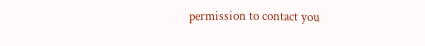permission to contact you